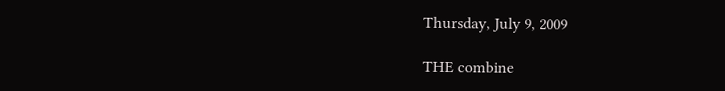Thursday, July 9, 2009

THE combine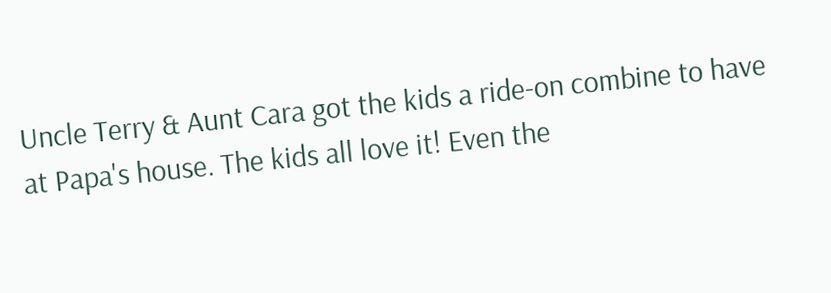Uncle Terry & Aunt Cara got the kids a ride-on combine to have at Papa's house. The kids all love it! Even the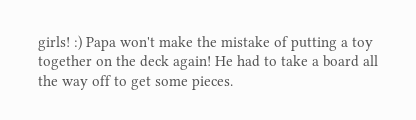girls! :) Papa won't make the mistake of putting a toy together on the deck again! He had to take a board all the way off to get some pieces.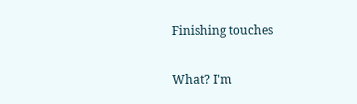Finishing touches

What? I'm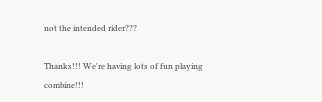not the intended rider???

Thanks!!! We're having lots of fun playing combine!!!